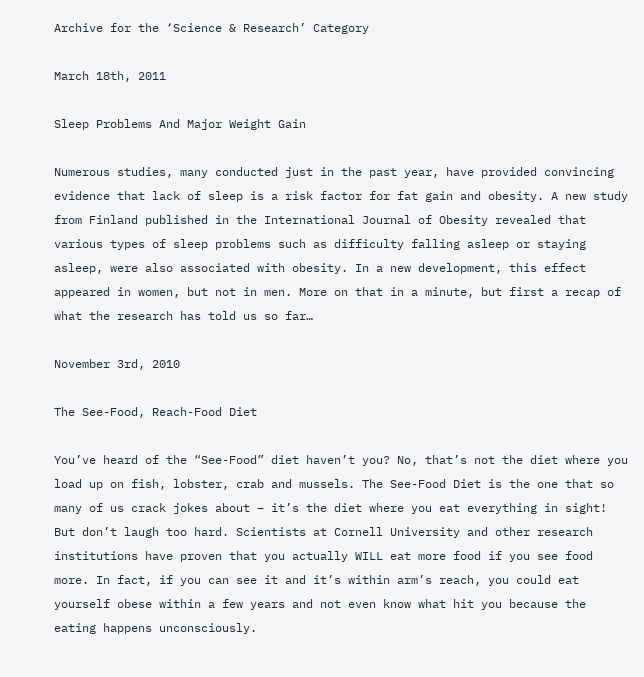Archive for the ‘Science & Research’ Category

March 18th, 2011

Sleep Problems And Major Weight Gain

Numerous studies, many conducted just in the past year, have provided convincing evidence that lack of sleep is a risk factor for fat gain and obesity. A new study from Finland published in the International Journal of Obesity revealed that various types of sleep problems such as difficulty falling asleep or staying asleep, were also associated with obesity. In a new development, this effect appeared in women, but not in men. More on that in a minute, but first a recap of what the research has told us so far…

November 3rd, 2010

The See-Food, Reach-Food Diet

You’ve heard of the “See-Food” diet haven’t you? No, that’s not the diet where you load up on fish, lobster, crab and mussels. The See-Food Diet is the one that so many of us crack jokes about – it’s the diet where you eat everything in sight! But don’t laugh too hard. Scientists at Cornell University and other research institutions have proven that you actually WILL eat more food if you see food more. In fact, if you can see it and it’s within arm’s reach, you could eat yourself obese within a few years and not even know what hit you because the eating happens unconsciously.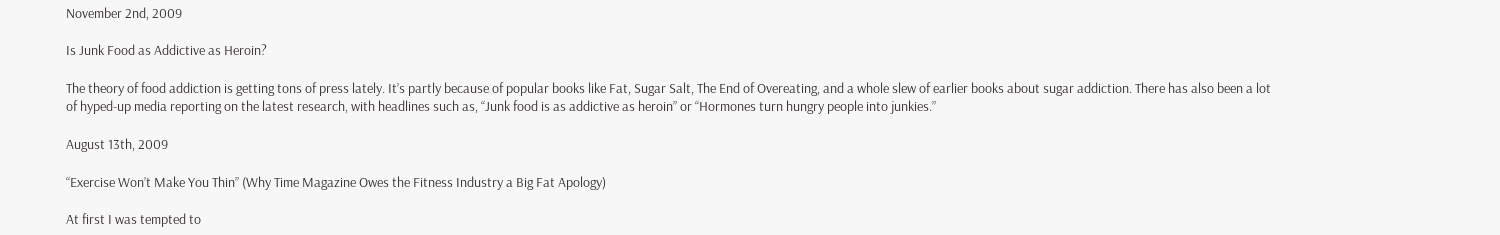November 2nd, 2009

Is Junk Food as Addictive as Heroin?

The theory of food addiction is getting tons of press lately. It’s partly because of popular books like Fat, Sugar Salt, The End of Overeating, and a whole slew of earlier books about sugar addiction. There has also been a lot of hyped-up media reporting on the latest research, with headlines such as, “Junk food is as addictive as heroin” or “Hormones turn hungry people into junkies.”

August 13th, 2009

“Exercise Won’t Make You Thin” (Why Time Magazine Owes the Fitness Industry a Big Fat Apology)

At first I was tempted to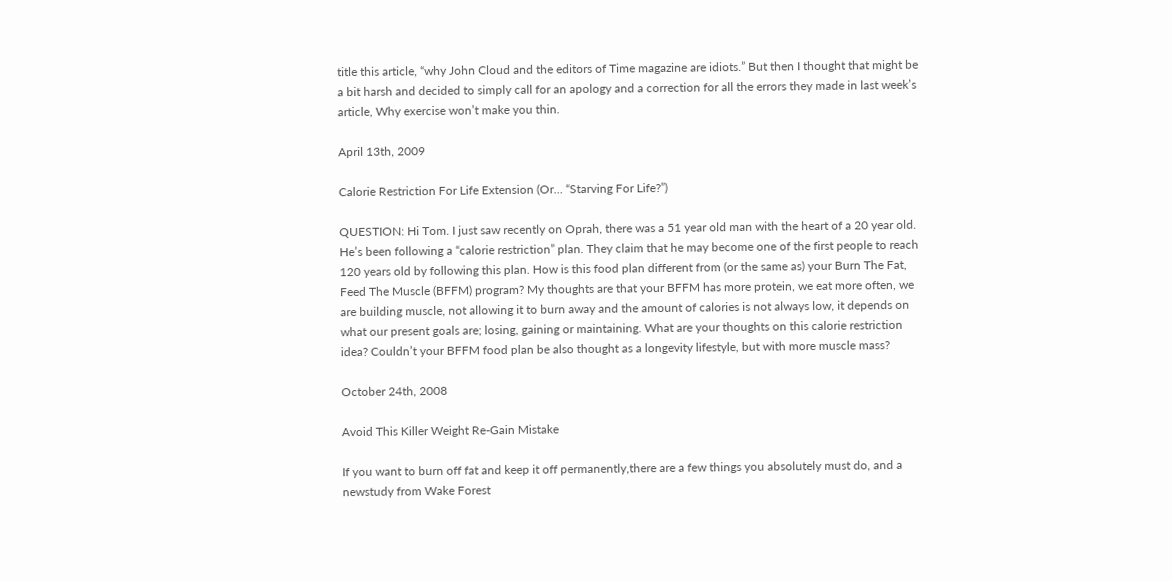title this article, “why John Cloud and the editors of Time magazine are idiots.” But then I thought that might be a bit harsh and decided to simply call for an apology and a correction for all the errors they made in last week’s article, Why exercise won’t make you thin.

April 13th, 2009

Calorie Restriction For Life Extension (Or… “Starving For Life?”)

QUESTION: Hi Tom. I just saw recently on Oprah, there was a 51 year old man with the heart of a 20 year old. He’s been following a “calorie restriction” plan. They claim that he may become one of the first people to reach 120 years old by following this plan. How is this food plan different from (or the same as) your Burn The Fat, Feed The Muscle (BFFM) program? My thoughts are that your BFFM has more protein, we eat more often, we are building muscle, not allowing it to burn away and the amount of calories is not always low, it depends on what our present goals are; losing, gaining or maintaining. What are your thoughts on this calorie restriction idea? Couldn’t your BFFM food plan be also thought as a longevity lifestyle, but with more muscle mass?

October 24th, 2008

Avoid This Killer Weight Re-Gain Mistake

If you want to burn off fat and keep it off permanently,there are a few things you absolutely must do, and a newstudy from Wake Forest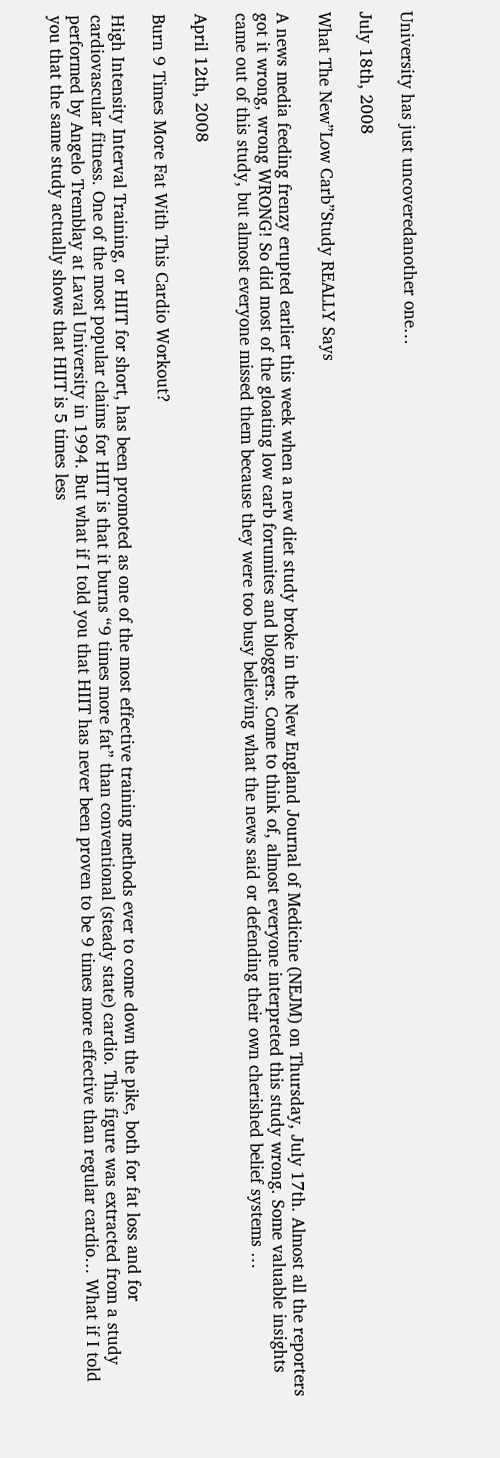University has just uncoveredanother one…

July 18th, 2008

What The New”Low Carb”Study REALLY Says

A news media feeding frenzy erupted earlier this week when a new diet study broke in the New England Journal of Medicine (NEJM) on Thursday, July 17th. Almost all the reporters got it wrong, wrong WRONG! So did most of the gloating low carb forumites and bloggers. Come to think of, almost everyone interpreted this study wrong. Some valuable insights came out of this study, but almost everyone missed them because they were too busy believing what the news said or defending their own cherished belief systems …

April 12th, 2008

Burn 9 Times More Fat With This Cardio Workout?

High Intensity Interval Training, or HIIT for short, has been promoted as one of the most effective training methods ever to come down the pike, both for fat loss and for cardiovascular fitness. One of the most popular claims for HIIT is that it burns “9 times more fat” than conventional (steady state) cardio. This figure was extracted from a study performed by Angelo Tremblay at Laval University in 1994. But what if I told you that HIIT has never been proven to be 9 times more effective than regular cardio… What if I told you that the same study actually shows that HIIT is 5 times less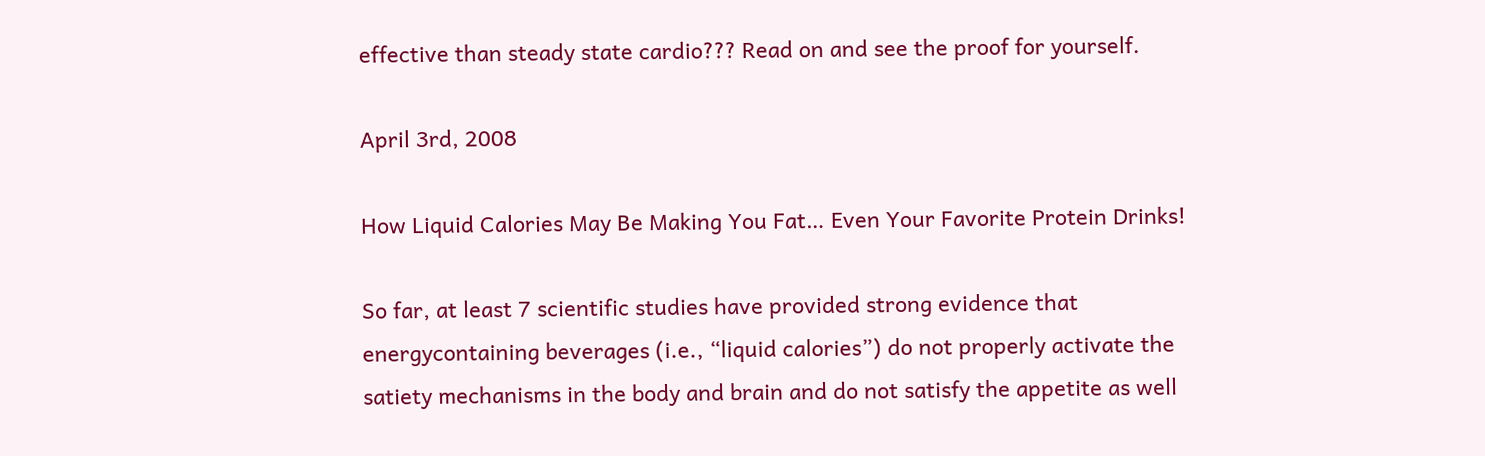effective than steady state cardio??? Read on and see the proof for yourself.

April 3rd, 2008

How Liquid Calories May Be Making You Fat… Even Your Favorite Protein Drinks!

So far, at least 7 scientific studies have provided strong evidence that energycontaining beverages (i.e., “liquid calories”) do not properly activate the satiety mechanisms in the body and brain and do not satisfy the appetite as well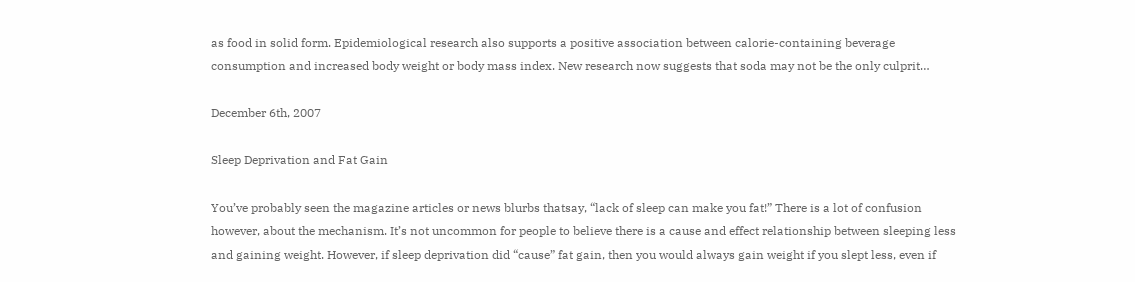as food in solid form. Epidemiological research also supports a positive association between calorie-containing beverage consumption and increased body weight or body mass index. New research now suggests that soda may not be the only culprit…

December 6th, 2007

Sleep Deprivation and Fat Gain

You’ve probably seen the magazine articles or news blurbs thatsay, “lack of sleep can make you fat!” There is a lot of confusion however, about the mechanism. It’s not uncommon for people to believe there is a cause and effect relationship between sleeping less and gaining weight. However, if sleep deprivation did “cause” fat gain, then you would always gain weight if you slept less, even if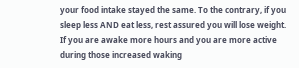your food intake stayed the same. To the contrary, if you sleep less AND eat less, rest assured you will lose weight. If you are awake more hours and you are more active during those increased waking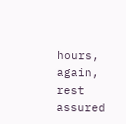hours, again, rest assured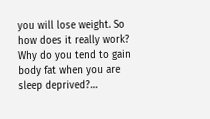you will lose weight. So how does it really work? Why do you tend to gain body fat when you are sleep deprived?…